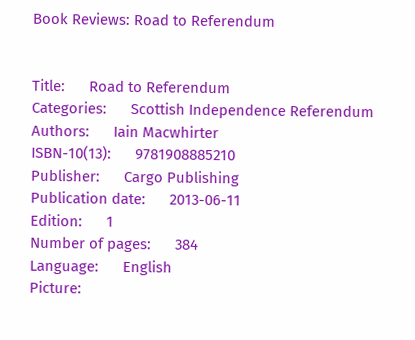Book Reviews: Road to Referendum


Title:      Road to Referendum
Categories:      Scottish Independence Referendum
Authors:      Iain Macwhirter
ISBN-10(13):      9781908885210
Publisher:      Cargo Publishing
Publication date:      2013-06-11
Edition:      1
Number of pages:      384
Language:      English
Picture: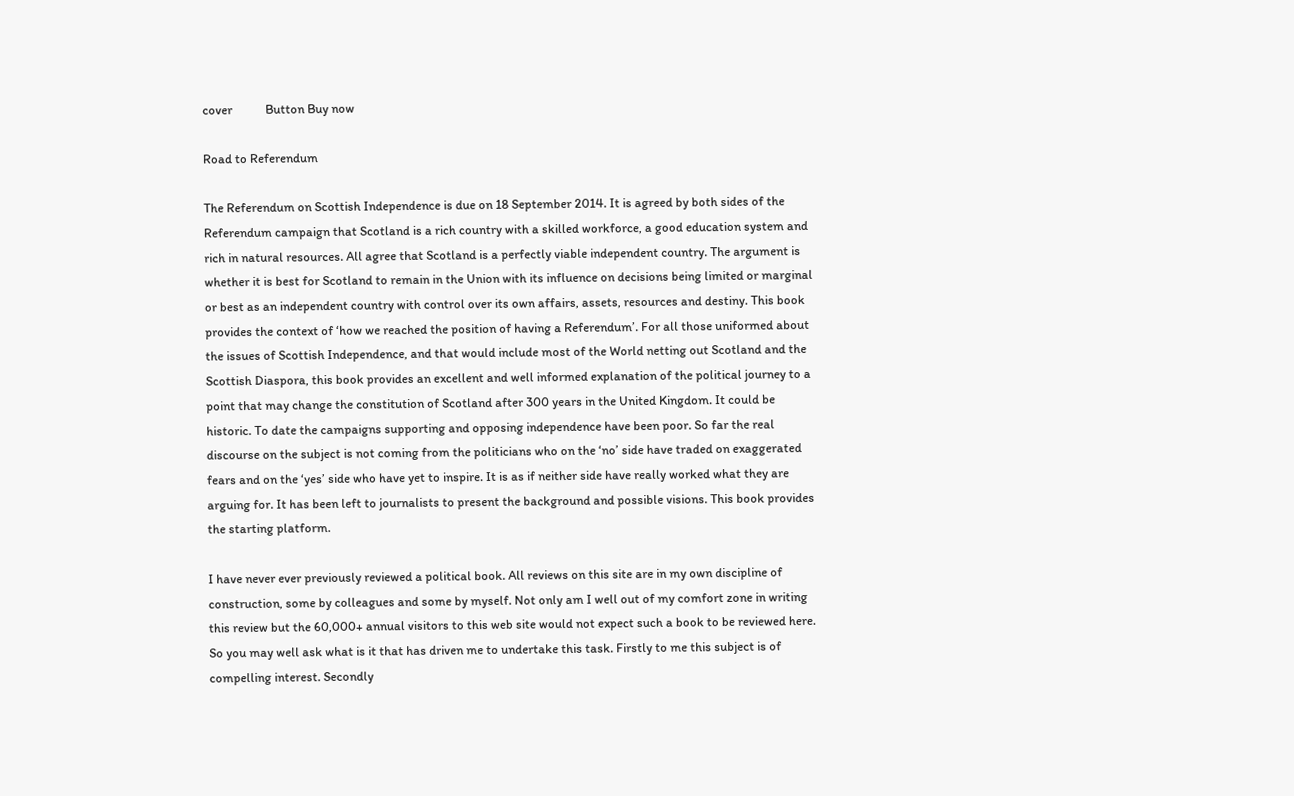cover           Button Buy now

Road to Referendum

The Referendum on Scottish Independence is due on 18 September 2014. It is agreed by both sides of the Referendum campaign that Scotland is a rich country with a skilled workforce, a good education system and rich in natural resources. All agree that Scotland is a perfectly viable independent country. The argument is whether it is best for Scotland to remain in the Union with its influence on decisions being limited or marginal or best as an independent country with control over its own affairs, assets, resources and destiny. This book provides the context of ‘how we reached the position of having a Referendum’. For all those uniformed about the issues of Scottish Independence, and that would include most of the World netting out Scotland and the Scottish Diaspora, this book provides an excellent and well informed explanation of the political journey to a point that may change the constitution of Scotland after 300 years in the United Kingdom. It could be historic. To date the campaigns supporting and opposing independence have been poor. So far the real discourse on the subject is not coming from the politicians who on the ‘no’ side have traded on exaggerated fears and on the ‘yes’ side who have yet to inspire. It is as if neither side have really worked what they are arguing for. It has been left to journalists to present the background and possible visions. This book provides the starting platform.

I have never ever previously reviewed a political book. All reviews on this site are in my own discipline of construction, some by colleagues and some by myself. Not only am I well out of my comfort zone in writing this review but the 60,000+ annual visitors to this web site would not expect such a book to be reviewed here. So you may well ask what is it that has driven me to undertake this task. Firstly to me this subject is of compelling interest. Secondly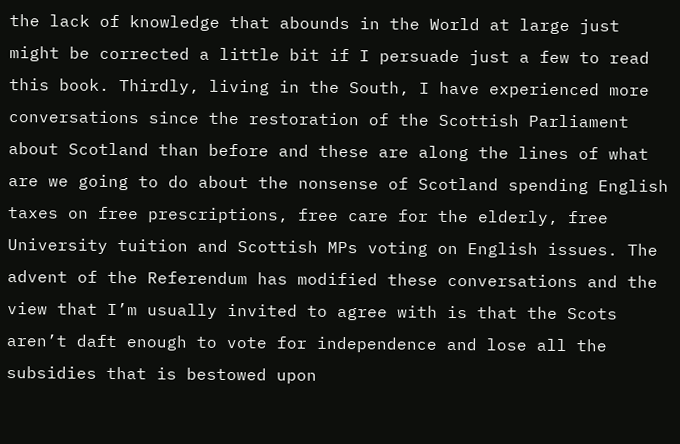the lack of knowledge that abounds in the World at large just might be corrected a little bit if I persuade just a few to read this book. Thirdly, living in the South, I have experienced more conversations since the restoration of the Scottish Parliament about Scotland than before and these are along the lines of what are we going to do about the nonsense of Scotland spending English taxes on free prescriptions, free care for the elderly, free University tuition and Scottish MPs voting on English issues. The advent of the Referendum has modified these conversations and the view that I’m usually invited to agree with is that the Scots aren’t daft enough to vote for independence and lose all the subsidies that is bestowed upon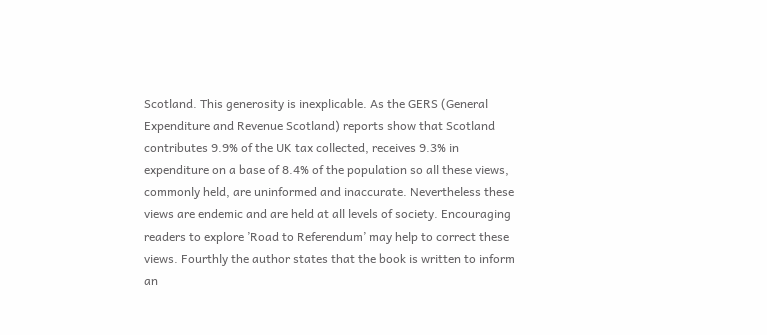Scotland. This generosity is inexplicable. As the GERS (General Expenditure and Revenue Scotland) reports show that Scotland contributes 9.9% of the UK tax collected, receives 9.3% in expenditure on a base of 8.4% of the population so all these views, commonly held, are uninformed and inaccurate. Nevertheless these views are endemic and are held at all levels of society. Encouraging readers to explore ’Road to Referendum’ may help to correct these views. Fourthly the author states that the book is written to inform an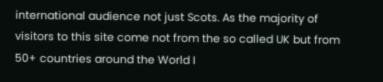international audience not just Scots. As the majority of visitors to this site come not from the so called UK but from 50+ countries around the World I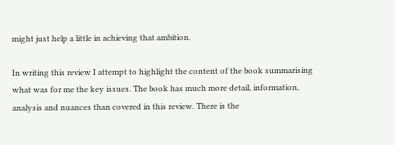might just help a little in achieving that ambition.

In writing this review I attempt to highlight the content of the book summarising what was for me the key issues. The book has much more detail, information, analysis and nuances than covered in this review. There is the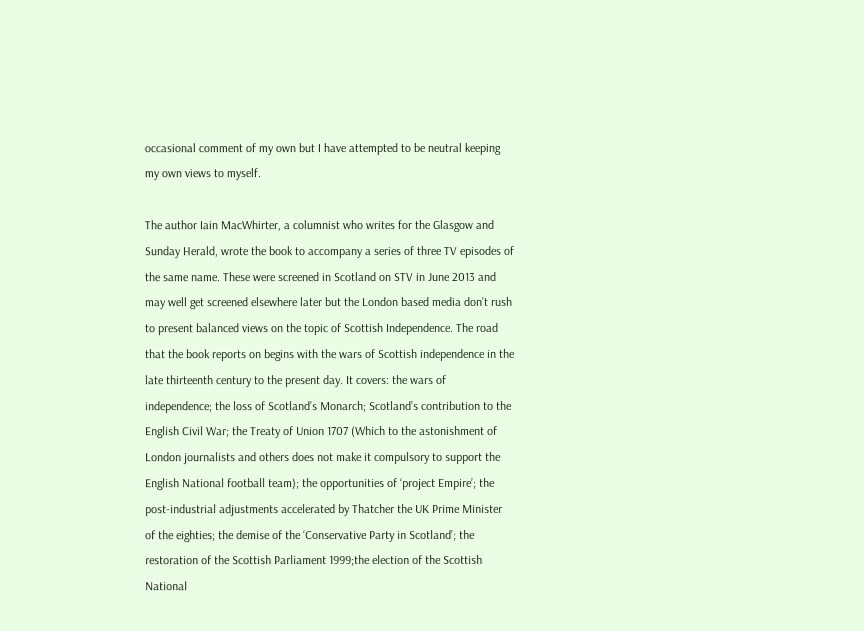occasional comment of my own but I have attempted to be neutral keeping my own views to myself.

The author Iain MacWhirter, a columnist who writes for the Glasgow and Sunday Herald, wrote the book to accompany a series of three TV episodes of the same name. These were screened in Scotland on STV in June 2013 and may well get screened elsewhere later but the London based media don’t rush to present balanced views on the topic of Scottish Independence. The road that the book reports on begins with the wars of Scottish independence in the late thirteenth century to the present day. It covers: the wars of independence; the loss of Scotland’s Monarch; Scotland’s contribution to the English Civil War; the Treaty of Union 1707 (Which to the astonishment of London journalists and others does not make it compulsory to support the English National football team); the opportunities of ‘project Empire’; the post-industrial adjustments accelerated by Thatcher the UK Prime Minister of the eighties; the demise of the ‘Conservative Party in Scotland’; the restoration of the Scottish Parliament 1999;the election of the Scottish National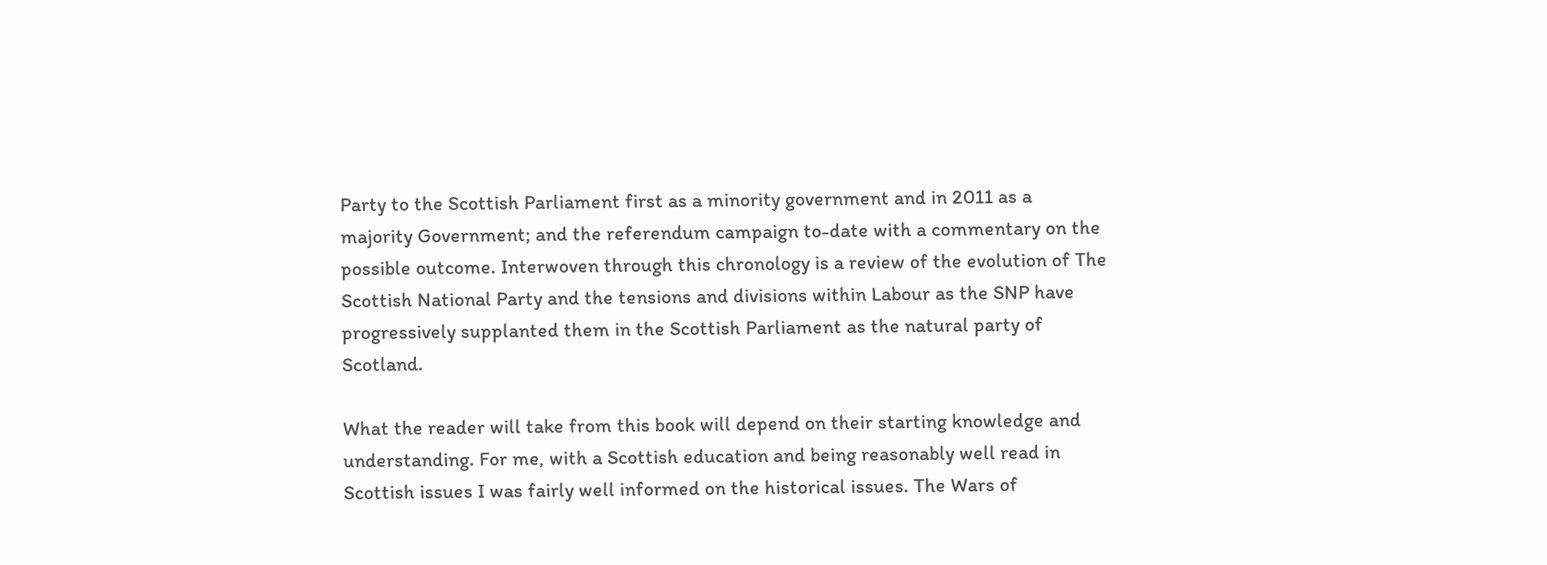Party to the Scottish Parliament first as a minority government and in 2011 as a majority Government; and the referendum campaign to-date with a commentary on the possible outcome. Interwoven through this chronology is a review of the evolution of The Scottish National Party and the tensions and divisions within Labour as the SNP have progressively supplanted them in the Scottish Parliament as the natural party of Scotland.

What the reader will take from this book will depend on their starting knowledge and understanding. For me, with a Scottish education and being reasonably well read in Scottish issues I was fairly well informed on the historical issues. The Wars of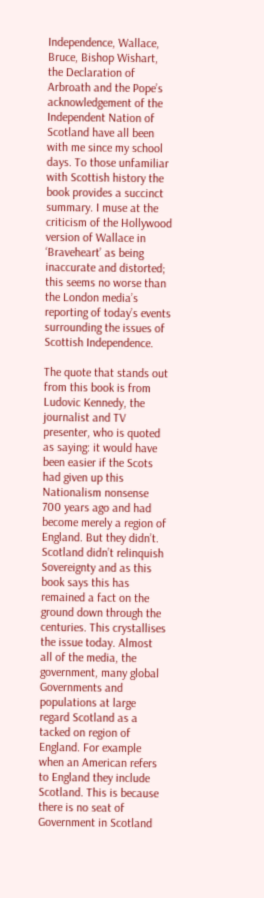Independence, Wallace, Bruce, Bishop Wishart, the Declaration of Arbroath and the Pope’s acknowledgement of the Independent Nation of Scotland have all been with me since my school days. To those unfamiliar with Scottish history the book provides a succinct summary. I muse at the criticism of the Hollywood version of Wallace in ‘Braveheart’ as being inaccurate and distorted; this seems no worse than the London media’s reporting of today’s events surrounding the issues of Scottish Independence.

The quote that stands out from this book is from Ludovic Kennedy, the journalist and TV presenter, who is quoted as saying: it would have been easier if the Scots had given up this Nationalism nonsense 700 years ago and had become merely a region of England. But they didn’t. Scotland didn’t relinquish Sovereignty and as this book says this has remained a fact on the ground down through the centuries. This crystallises the issue today. Almost all of the media, the government, many global Governments and populations at large regard Scotland as a tacked on region of England. For example when an American refers to England they include Scotland. This is because there is no seat of Government in Scotland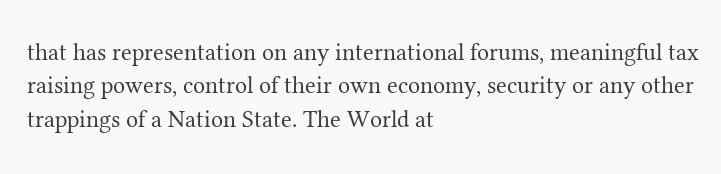that has representation on any international forums, meaningful tax raising powers, control of their own economy, security or any other trappings of a Nation State. The World at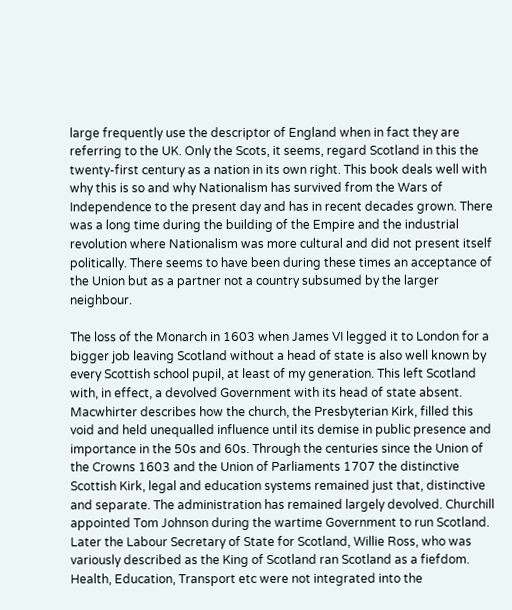large frequently use the descriptor of England when in fact they are referring to the UK. Only the Scots, it seems, regard Scotland in this the twenty-first century as a nation in its own right. This book deals well with why this is so and why Nationalism has survived from the Wars of Independence to the present day and has in recent decades grown. There was a long time during the building of the Empire and the industrial revolution where Nationalism was more cultural and did not present itself politically. There seems to have been during these times an acceptance of the Union but as a partner not a country subsumed by the larger neighbour.

The loss of the Monarch in 1603 when James VI legged it to London for a bigger job leaving Scotland without a head of state is also well known by every Scottish school pupil, at least of my generation. This left Scotland with, in effect, a devolved Government with its head of state absent. Macwhirter describes how the church, the Presbyterian Kirk, filled this void and held unequalled influence until its demise in public presence and importance in the 50s and 60s. Through the centuries since the Union of the Crowns 1603 and the Union of Parliaments 1707 the distinctive Scottish Kirk, legal and education systems remained just that, distinctive and separate. The administration has remained largely devolved. Churchill appointed Tom Johnson during the wartime Government to run Scotland. Later the Labour Secretary of State for Scotland, Willie Ross, who was variously described as the King of Scotland ran Scotland as a fiefdom. Health, Education, Transport etc were not integrated into the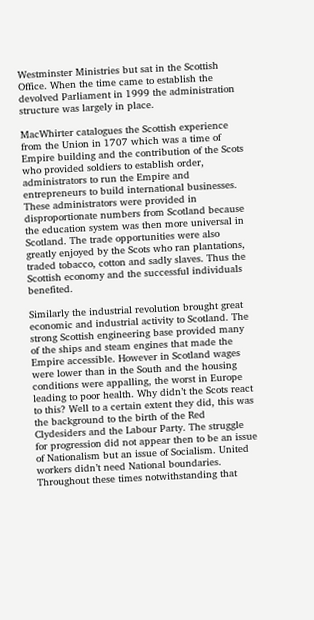Westminster Ministries but sat in the Scottish Office. When the time came to establish the devolved Parliament in 1999 the administration structure was largely in place.

MacWhirter catalogues the Scottish experience from the Union in 1707 which was a time of Empire building and the contribution of the Scots who provided soldiers to establish order, administrators to run the Empire and entrepreneurs to build international businesses. These administrators were provided in disproportionate numbers from Scotland because the education system was then more universal in Scotland. The trade opportunities were also greatly enjoyed by the Scots who ran plantations, traded tobacco, cotton and sadly slaves. Thus the Scottish economy and the successful individuals benefited.

Similarly the industrial revolution brought great economic and industrial activity to Scotland. The strong Scottish engineering base provided many of the ships and steam engines that made the Empire accessible. However in Scotland wages were lower than in the South and the housing conditions were appalling, the worst in Europe leading to poor health. Why didn’t the Scots react to this? Well to a certain extent they did, this was the background to the birth of the Red Clydesiders and the Labour Party. The struggle for progression did not appear then to be an issue of Nationalism but an issue of Socialism. United workers didn’t need National boundaries. Throughout these times notwithstanding that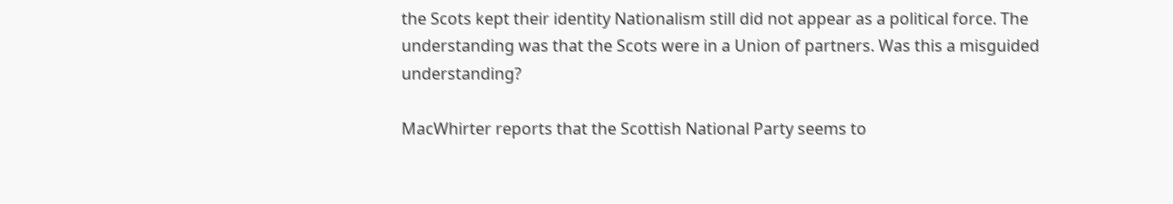the Scots kept their identity Nationalism still did not appear as a political force. The understanding was that the Scots were in a Union of partners. Was this a misguided understanding?

MacWhirter reports that the Scottish National Party seems to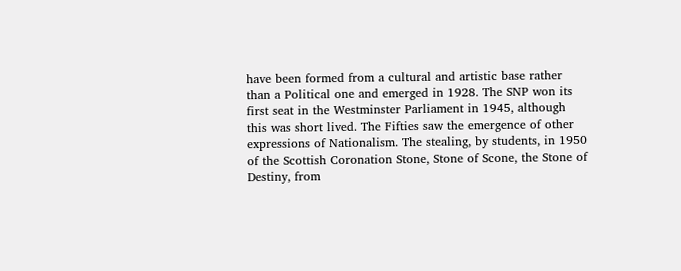have been formed from a cultural and artistic base rather than a Political one and emerged in 1928. The SNP won its first seat in the Westminster Parliament in 1945, although this was short lived. The Fifties saw the emergence of other expressions of Nationalism. The stealing, by students, in 1950 of the Scottish Coronation Stone, Stone of Scone, the Stone of Destiny, from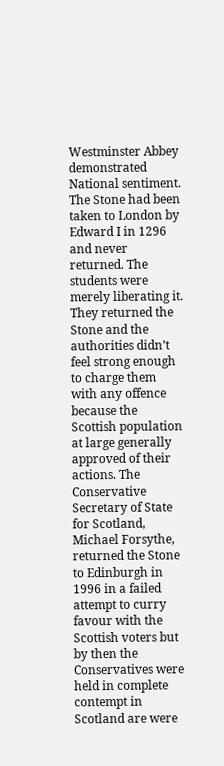Westminster Abbey demonstrated National sentiment. The Stone had been taken to London by Edward I in 1296 and never returned. The students were merely liberating it. They returned the Stone and the authorities didn’t feel strong enough to charge them with any offence because the Scottish population at large generally approved of their actions. The Conservative Secretary of State for Scotland, Michael Forsythe, returned the Stone to Edinburgh in 1996 in a failed attempt to curry favour with the Scottish voters but by then the Conservatives were held in complete contempt in Scotland are were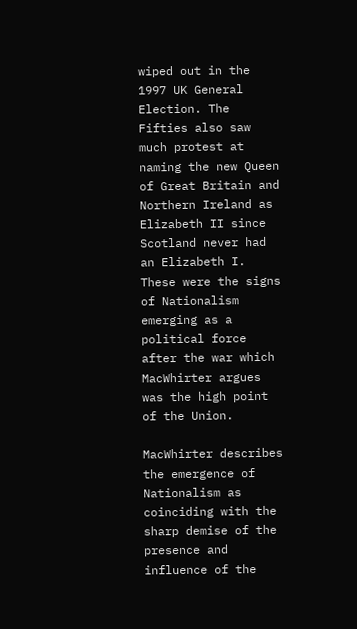wiped out in the 1997 UK General Election. The Fifties also saw much protest at naming the new Queen of Great Britain and Northern Ireland as Elizabeth II since Scotland never had an Elizabeth I. These were the signs of Nationalism emerging as a political force after the war which MacWhirter argues was the high point of the Union.

MacWhirter describes the emergence of Nationalism as coinciding with the sharp demise of the presence and influence of the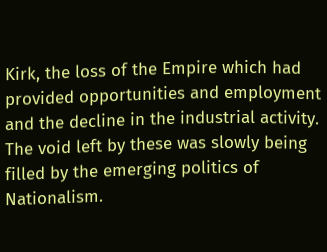Kirk, the loss of the Empire which had provided opportunities and employment and the decline in the industrial activity. The void left by these was slowly being filled by the emerging politics of Nationalism.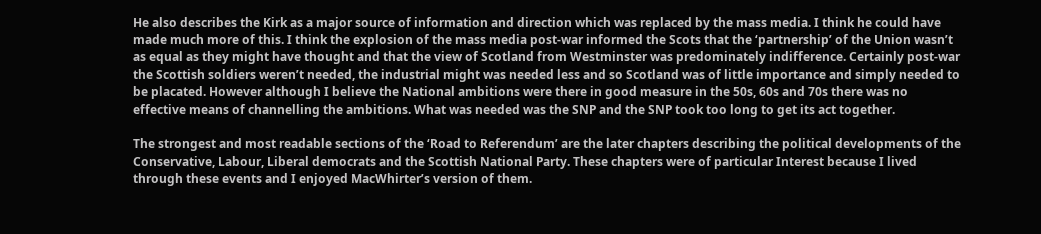He also describes the Kirk as a major source of information and direction which was replaced by the mass media. I think he could have made much more of this. I think the explosion of the mass media post-war informed the Scots that the ‘partnership’ of the Union wasn’t as equal as they might have thought and that the view of Scotland from Westminster was predominately indifference. Certainly post-war the Scottish soldiers weren’t needed, the industrial might was needed less and so Scotland was of little importance and simply needed to be placated. However although I believe the National ambitions were there in good measure in the 50s, 60s and 70s there was no effective means of channelling the ambitions. What was needed was the SNP and the SNP took too long to get its act together.

The strongest and most readable sections of the ‘Road to Referendum’ are the later chapters describing the political developments of the Conservative, Labour, Liberal democrats and the Scottish National Party. These chapters were of particular Interest because I lived through these events and I enjoyed MacWhirter’s version of them.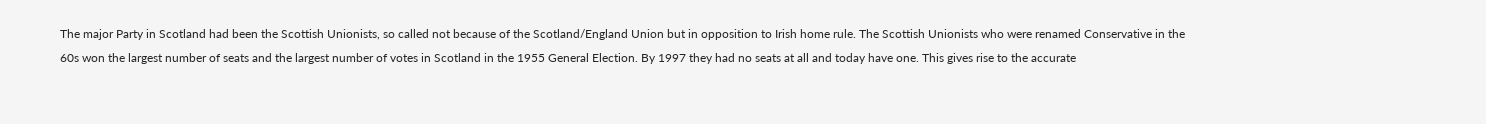The major Party in Scotland had been the Scottish Unionists, so called not because of the Scotland/England Union but in opposition to Irish home rule. The Scottish Unionists who were renamed Conservative in the 60s won the largest number of seats and the largest number of votes in Scotland in the 1955 General Election. By 1997 they had no seats at all and today have one. This gives rise to the accurate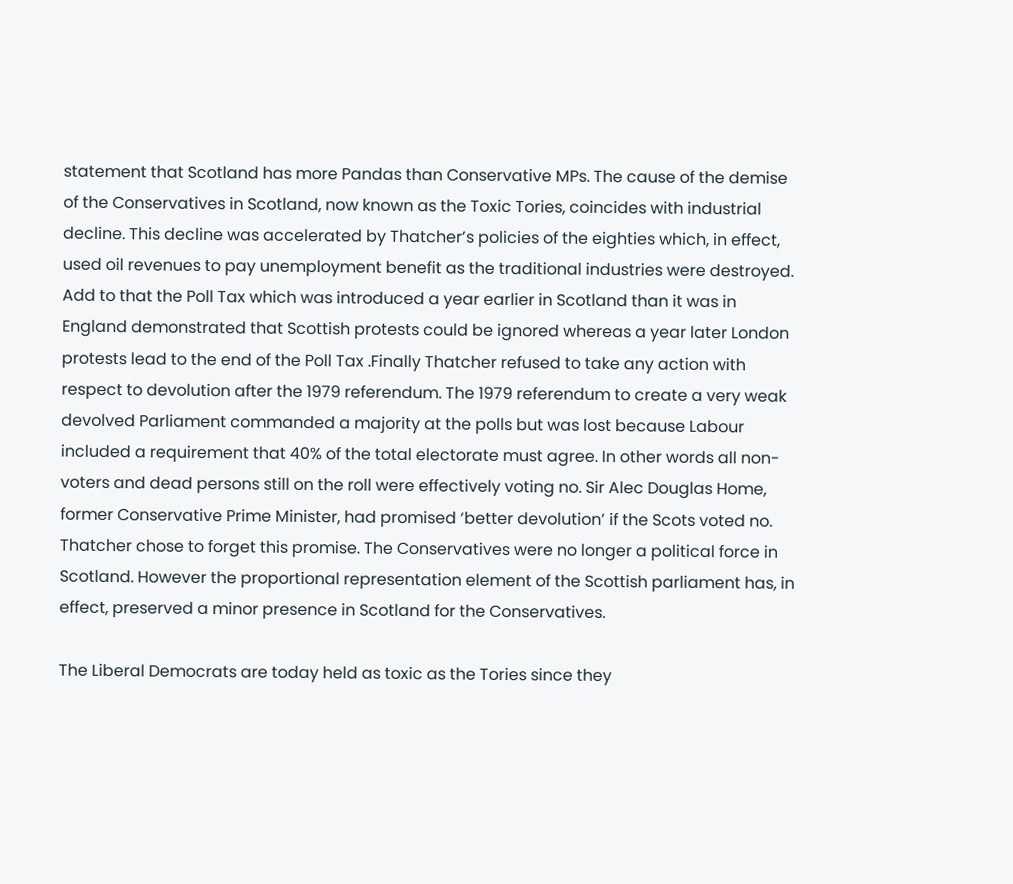statement that Scotland has more Pandas than Conservative MPs. The cause of the demise of the Conservatives in Scotland, now known as the Toxic Tories, coincides with industrial decline. This decline was accelerated by Thatcher’s policies of the eighties which, in effect, used oil revenues to pay unemployment benefit as the traditional industries were destroyed. Add to that the Poll Tax which was introduced a year earlier in Scotland than it was in England demonstrated that Scottish protests could be ignored whereas a year later London protests lead to the end of the Poll Tax .Finally Thatcher refused to take any action with respect to devolution after the 1979 referendum. The 1979 referendum to create a very weak devolved Parliament commanded a majority at the polls but was lost because Labour included a requirement that 40% of the total electorate must agree. In other words all non- voters and dead persons still on the roll were effectively voting no. Sir Alec Douglas Home, former Conservative Prime Minister, had promised ‘better devolution’ if the Scots voted no. Thatcher chose to forget this promise. The Conservatives were no longer a political force in Scotland. However the proportional representation element of the Scottish parliament has, in effect, preserved a minor presence in Scotland for the Conservatives.

The Liberal Democrats are today held as toxic as the Tories since they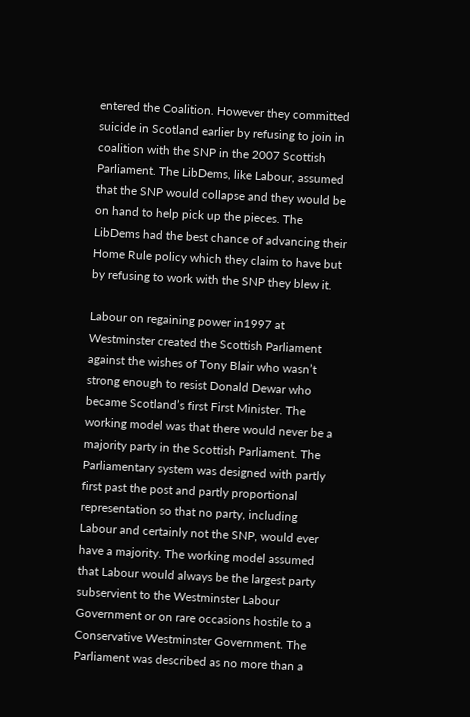entered the Coalition. However they committed suicide in Scotland earlier by refusing to join in coalition with the SNP in the 2007 Scottish Parliament. The LibDems, like Labour, assumed that the SNP would collapse and they would be on hand to help pick up the pieces. The LibDems had the best chance of advancing their Home Rule policy which they claim to have but by refusing to work with the SNP they blew it.

Labour on regaining power in1997 at Westminster created the Scottish Parliament against the wishes of Tony Blair who wasn’t strong enough to resist Donald Dewar who became Scotland’s first First Minister. The working model was that there would never be a majority party in the Scottish Parliament. The Parliamentary system was designed with partly first past the post and partly proportional representation so that no party, including Labour and certainly not the SNP, would ever have a majority. The working model assumed that Labour would always be the largest party subservient to the Westminster Labour Government or on rare occasions hostile to a Conservative Westminster Government. The Parliament was described as no more than a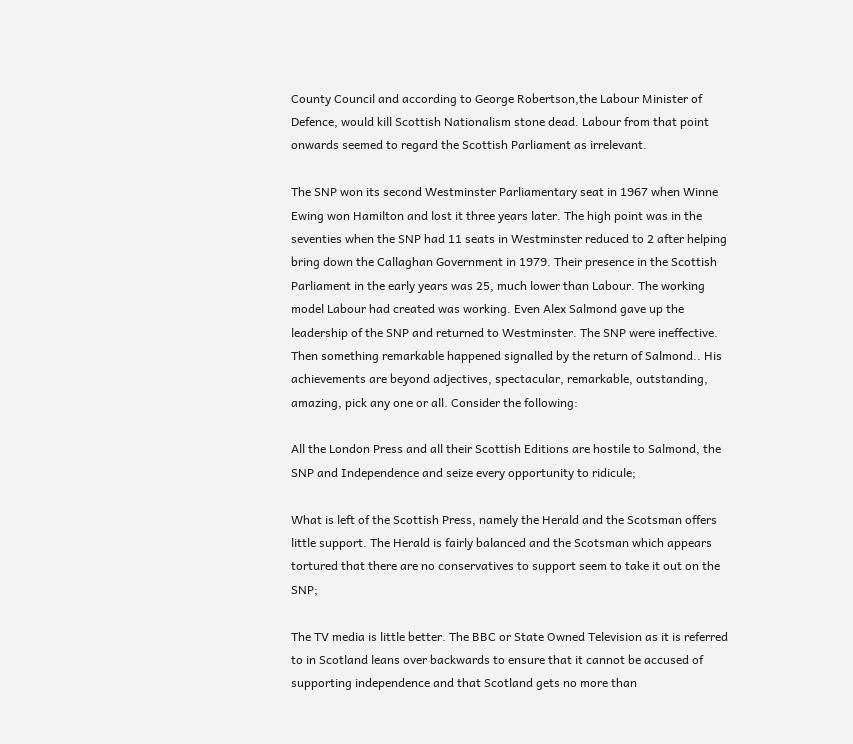County Council and according to George Robertson,the Labour Minister of Defence, would kill Scottish Nationalism stone dead. Labour from that point onwards seemed to regard the Scottish Parliament as irrelevant.

The SNP won its second Westminster Parliamentary seat in 1967 when Winne Ewing won Hamilton and lost it three years later. The high point was in the seventies when the SNP had 11 seats in Westminster reduced to 2 after helping bring down the Callaghan Government in 1979. Their presence in the Scottish Parliament in the early years was 25, much lower than Labour. The working model Labour had created was working. Even Alex Salmond gave up the leadership of the SNP and returned to Westminster. The SNP were ineffective. Then something remarkable happened signalled by the return of Salmond.. His achievements are beyond adjectives, spectacular, remarkable, outstanding, amazing, pick any one or all. Consider the following:

All the London Press and all their Scottish Editions are hostile to Salmond, the SNP and Independence and seize every opportunity to ridicule;

What is left of the Scottish Press, namely the Herald and the Scotsman offers little support. The Herald is fairly balanced and the Scotsman which appears tortured that there are no conservatives to support seem to take it out on the SNP;

The TV media is little better. The BBC or State Owned Television as it is referred to in Scotland leans over backwards to ensure that it cannot be accused of supporting independence and that Scotland gets no more than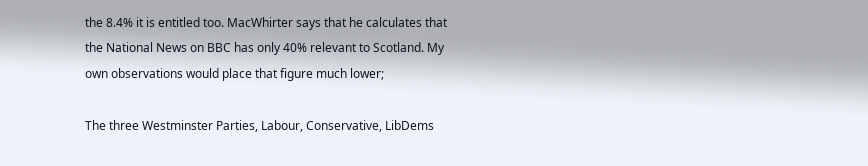the 8.4% it is entitled too. MacWhirter says that he calculates that the National News on BBC has only 40% relevant to Scotland. My own observations would place that figure much lower;

The three Westminster Parties, Labour, Conservative, LibDems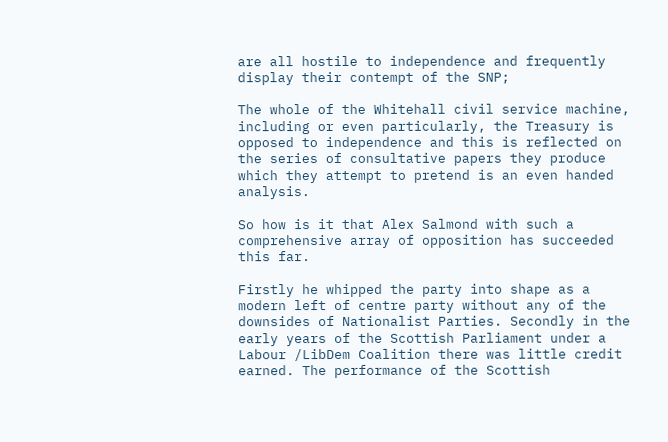are all hostile to independence and frequently display their contempt of the SNP;

The whole of the Whitehall civil service machine, including or even particularly, the Treasury is opposed to independence and this is reflected on the series of consultative papers they produce which they attempt to pretend is an even handed analysis.

So how is it that Alex Salmond with such a comprehensive array of opposition has succeeded this far.

Firstly he whipped the party into shape as a modern left of centre party without any of the downsides of Nationalist Parties. Secondly in the early years of the Scottish Parliament under a Labour /LibDem Coalition there was little credit earned. The performance of the Scottish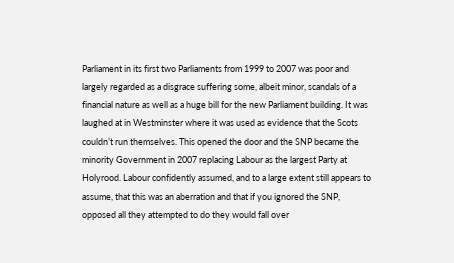Parliament in its first two Parliaments from 1999 to 2007 was poor and largely regarded as a disgrace suffering some, albeit minor, scandals of a financial nature as well as a huge bill for the new Parliament building. It was laughed at in Westminster where it was used as evidence that the Scots couldn’t run themselves. This opened the door and the SNP became the minority Government in 2007 replacing Labour as the largest Party at Holyrood. Labour confidently assumed, and to a large extent still appears to assume, that this was an aberration and that if you ignored the SNP, opposed all they attempted to do they would fall over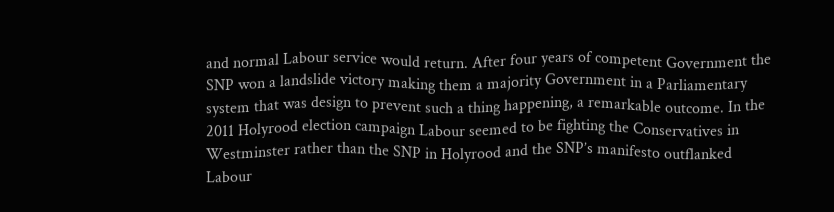and normal Labour service would return. After four years of competent Government the SNP won a landslide victory making them a majority Government in a Parliamentary system that was design to prevent such a thing happening, a remarkable outcome. In the 2011 Holyrood election campaign Labour seemed to be fighting the Conservatives in Westminster rather than the SNP in Holyrood and the SNP’s manifesto outflanked Labour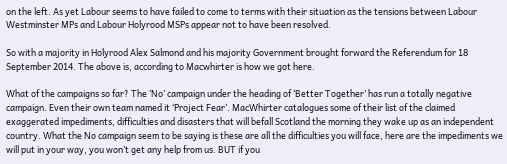on the left. As yet Labour seems to have failed to come to terms with their situation as the tensions between Labour Westminster MPs and Labour Holyrood MSPs appear not to have been resolved.

So with a majority in Holyrood Alex Salmond and his majority Government brought forward the Referendum for 18 September 2014. The above is, according to Macwhirter is how we got here.

What of the campaigns so far? The ‘No’ campaign under the heading of ‘Better Together’ has run a totally negative campaign. Even their own team named it ‘Project Fear’. MacWhirter catalogues some of their list of the claimed exaggerated impediments, difficulties and disasters that will befall Scotland the morning they wake up as an independent country. What the No campaign seem to be saying is these are all the difficulties you will face, here are the impediments we will put in your way, you won’t get any help from us. BUT if you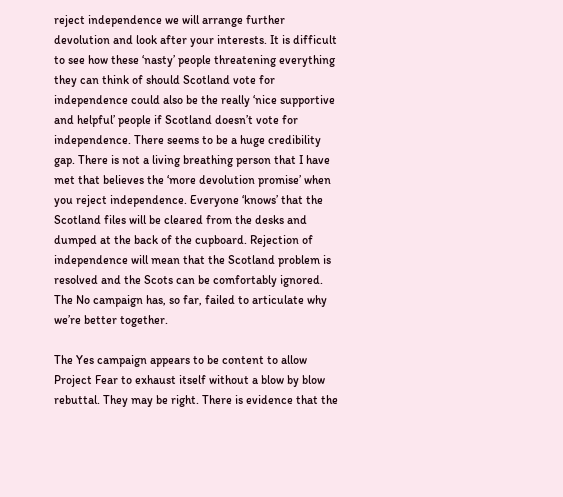reject independence we will arrange further devolution and look after your interests. It is difficult to see how these ‘nasty’ people threatening everything they can think of should Scotland vote for independence could also be the really ‘nice supportive and helpful’ people if Scotland doesn’t vote for independence. There seems to be a huge credibility gap. There is not a living breathing person that I have met that believes the ‘more devolution promise’ when you reject independence. Everyone ‘knows’ that the Scotland files will be cleared from the desks and dumped at the back of the cupboard. Rejection of independence will mean that the Scotland problem is resolved and the Scots can be comfortably ignored. The No campaign has, so far, failed to articulate why we’re better together.

The Yes campaign appears to be content to allow Project Fear to exhaust itself without a blow by blow rebuttal. They may be right. There is evidence that the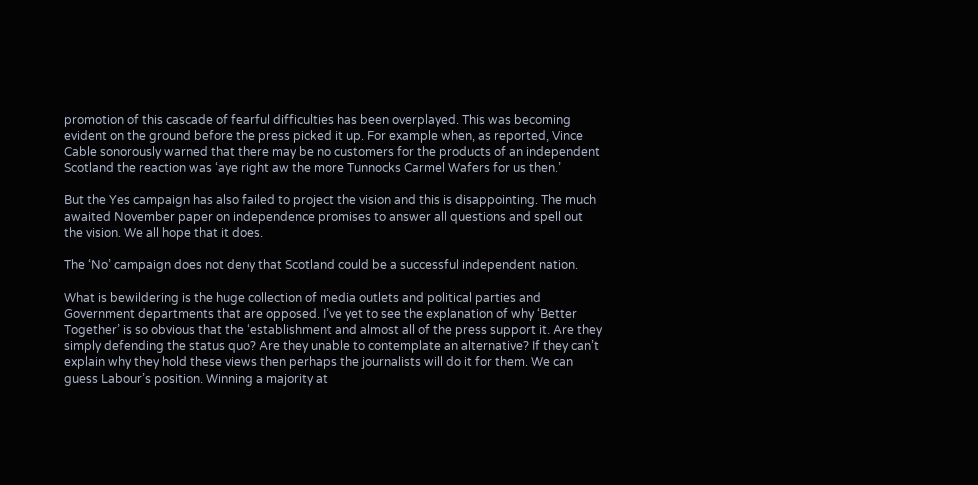promotion of this cascade of fearful difficulties has been overplayed. This was becoming evident on the ground before the press picked it up. For example when, as reported, Vince Cable sonorously warned that there may be no customers for the products of an independent Scotland the reaction was ‘aye right aw the more Tunnocks Carmel Wafers for us then.’

But the Yes campaign has also failed to project the vision and this is disappointing. The much awaited November paper on independence promises to answer all questions and spell out the vision. We all hope that it does.

The ‘No’ campaign does not deny that Scotland could be a successful independent nation.

What is bewildering is the huge collection of media outlets and political parties and Government departments that are opposed. I’ve yet to see the explanation of why ‘Better Together’ is so obvious that the ‘establishment and almost all of the press support it. Are they simply defending the status quo? Are they unable to contemplate an alternative? If they can’t explain why they hold these views then perhaps the journalists will do it for them. We can guess Labour’s position. Winning a majority at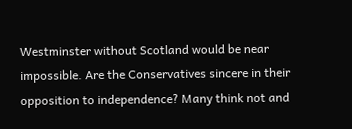Westminster without Scotland would be near impossible. Are the Conservatives sincere in their opposition to independence? Many think not and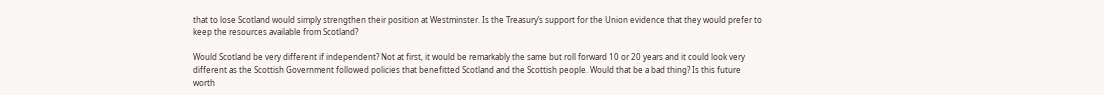that to lose Scotland would simply strengthen their position at Westminster. Is the Treasury’s support for the Union evidence that they would prefer to keep the resources available from Scotland?

Would Scotland be very different if independent? Not at first, it would be remarkably the same but roll forward 10 or 20 years and it could look very different as the Scottish Government followed policies that benefitted Scotland and the Scottish people. Would that be a bad thing? Is this future worth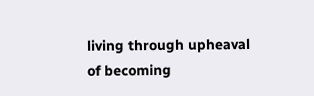living through upheaval of becoming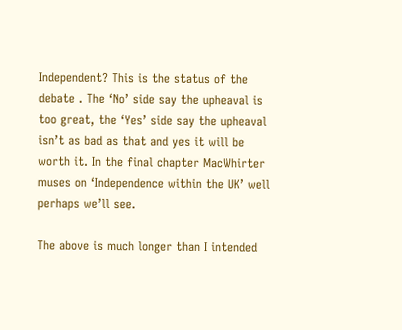Independent? This is the status of the debate . The ‘No’ side say the upheaval is too great, the ‘Yes’ side say the upheaval isn’t as bad as that and yes it will be worth it. In the final chapter MacWhirter muses on ‘Independence within the UK’ well perhaps we’ll see.

The above is much longer than I intended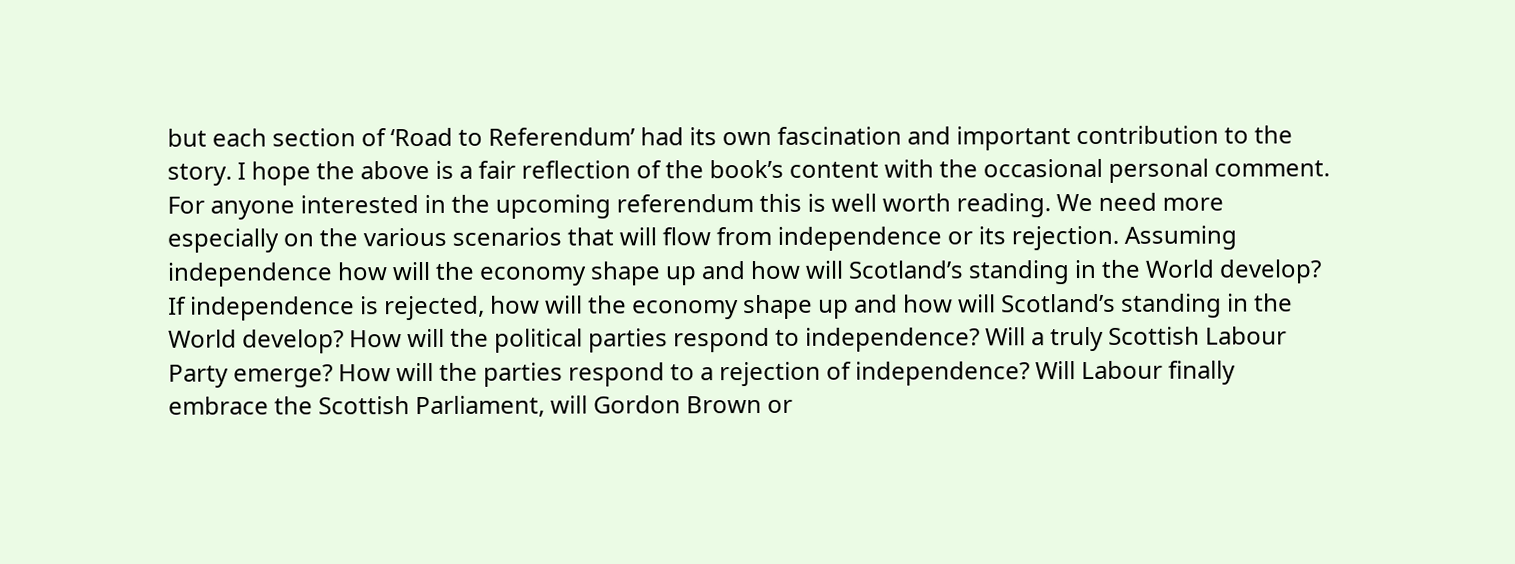but each section of ‘Road to Referendum’ had its own fascination and important contribution to the story. I hope the above is a fair reflection of the book’s content with the occasional personal comment. For anyone interested in the upcoming referendum this is well worth reading. We need more especially on the various scenarios that will flow from independence or its rejection. Assuming independence how will the economy shape up and how will Scotland’s standing in the World develop? If independence is rejected, how will the economy shape up and how will Scotland’s standing in the World develop? How will the political parties respond to independence? Will a truly Scottish Labour Party emerge? How will the parties respond to a rejection of independence? Will Labour finally embrace the Scottish Parliament, will Gordon Brown or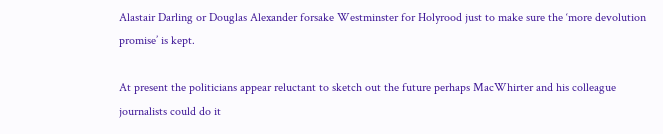Alastair Darling or Douglas Alexander forsake Westminster for Holyrood just to make sure the ‘more devolution promise’ is kept.

At present the politicians appear reluctant to sketch out the future perhaps MacWhirter and his colleague journalists could do it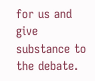for us and give substance to the debate.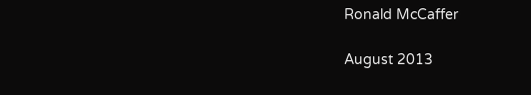Ronald McCaffer

August 2013